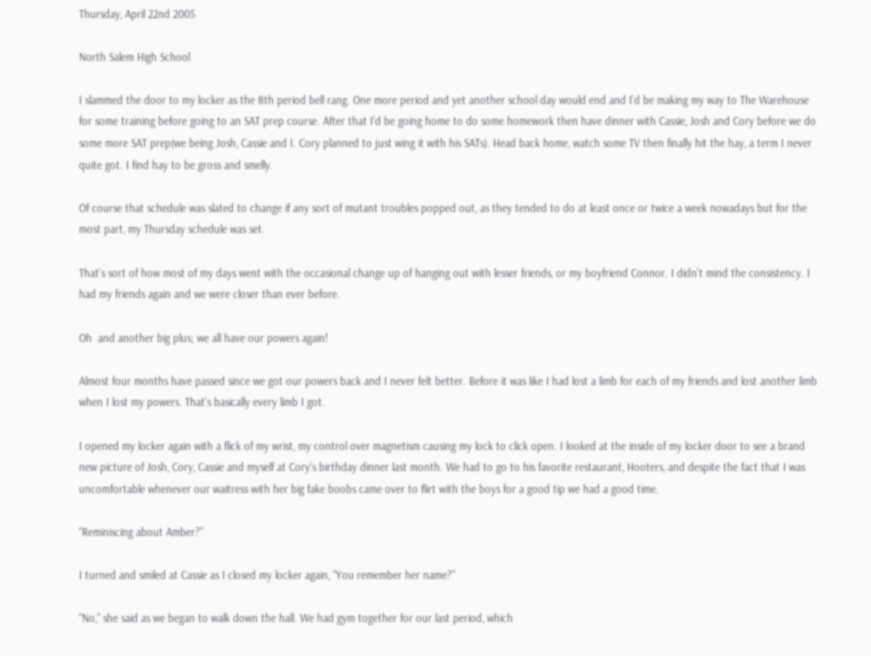Thursday, April 22nd 2005

North Salem High School

I slammed the door to my locker as the 8th period bell rang. One more period and yet another school day would end and I’d be making my way to The Warehouse for some training before going to an SAT prep course. After that I’d be going home to do some homework then have dinner with Cassie, Josh and Cory before we do some more SAT prep(we being Josh, Cassie and I. Cory planned to just wing it with his SATs). Head back home, watch some TV then finally hit the hay, a term I never quite got. I find hay to be gross and smelly.

Of course that schedule was slated to change if any sort of mutant troubles popped out, as they tended to do at least once or twice a week nowadays but for the most part, my Thursday schedule was set.

That’s sort of how most of my days went with the occasional change up of hanging out with lesser friends, or my boyfriend Connor. I didn’t mind the consistency. I had my friends again and we were closer than ever before.

Oh  and another big plus; we all have our powers again!

Almost four months have passed since we got our powers back and I never felt better. Before it was like I had lost a limb for each of my friends and lost another limb when I lost my powers. That’s basically every limb I got.

I opened my locker again with a flick of my wrist, my control over magnetism causing my lock to click open. I looked at the inside of my locker door to see a brand new picture of Josh, Cory, Cassie and myself at Cory’s birthday dinner last month. We had to go to his favorite restaurant, Hooters, and despite the fact that I was uncomfortable whenever our waitress with her big fake boobs came over to flirt with the boys for a good tip we had a good time.

“Reminiscing about Amber?”

I turned and smiled at Cassie as I closed my locker again, “You remember her name?”

“No,” she said as we began to walk down the hall. We had gym together for our last period, which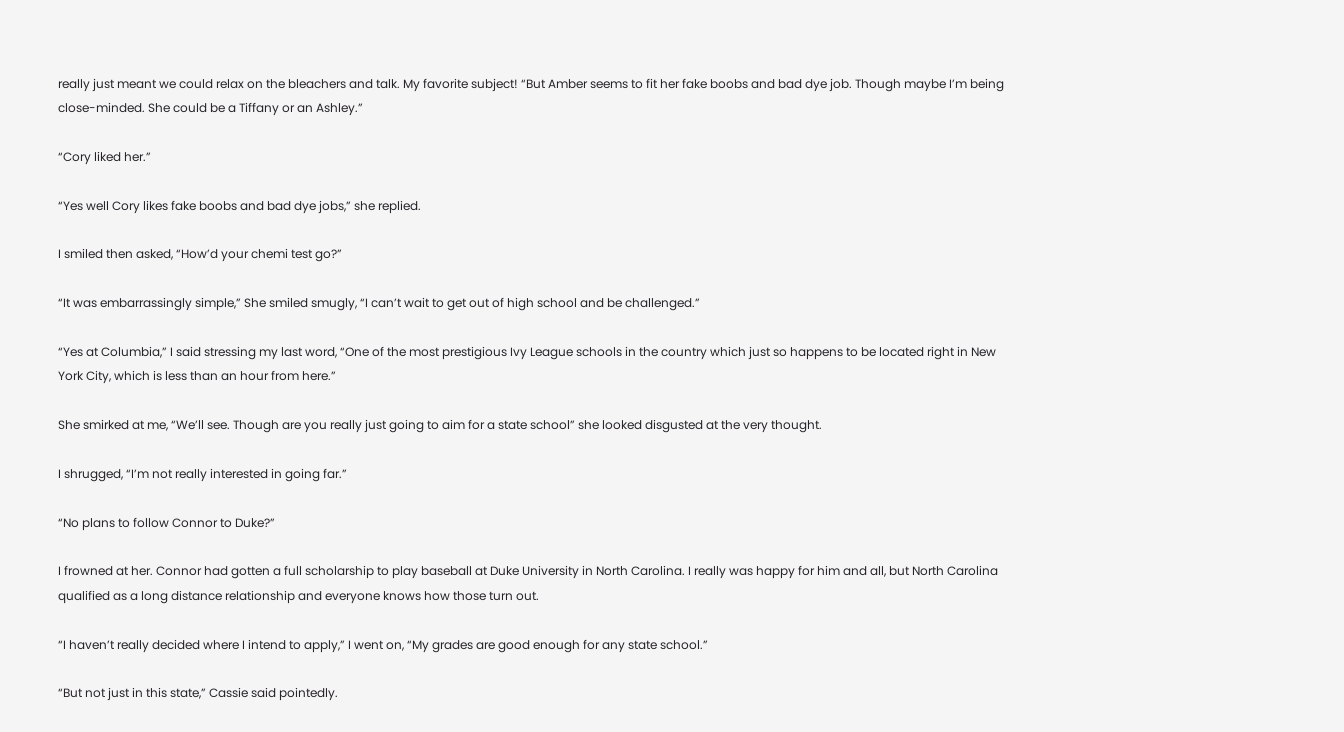really just meant we could relax on the bleachers and talk. My favorite subject! “But Amber seems to fit her fake boobs and bad dye job. Though maybe I’m being close-minded. She could be a Tiffany or an Ashley.”

“Cory liked her.”

“Yes well Cory likes fake boobs and bad dye jobs,” she replied.

I smiled then asked, “How’d your chemi test go?”

“It was embarrassingly simple,” She smiled smugly, “I can’t wait to get out of high school and be challenged.”

“Yes at Columbia,” I said stressing my last word, “One of the most prestigious Ivy League schools in the country which just so happens to be located right in New York City, which is less than an hour from here.”

She smirked at me, “We’ll see. Though are you really just going to aim for a state school” she looked disgusted at the very thought.

I shrugged, “I’m not really interested in going far.”

“No plans to follow Connor to Duke?”

I frowned at her. Connor had gotten a full scholarship to play baseball at Duke University in North Carolina. I really was happy for him and all, but North Carolina qualified as a long distance relationship and everyone knows how those turn out.

“I haven’t really decided where I intend to apply,” I went on, “My grades are good enough for any state school.”

“But not just in this state,” Cassie said pointedly.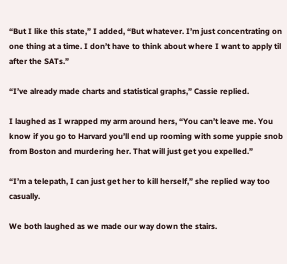“But I like this state,” I added, “But whatever. I’m just concentrating on one thing at a time. I don’t have to think about where I want to apply til after the SATs.”

“I’ve already made charts and statistical graphs,” Cassie replied.

I laughed as I wrapped my arm around hers, “You can’t leave me. You know if you go to Harvard you’ll end up rooming with some yuppie snob from Boston and murdering her. That will just get you expelled.”

“I’m a telepath, I can just get her to kill herself,” she replied way too casually.

We both laughed as we made our way down the stairs.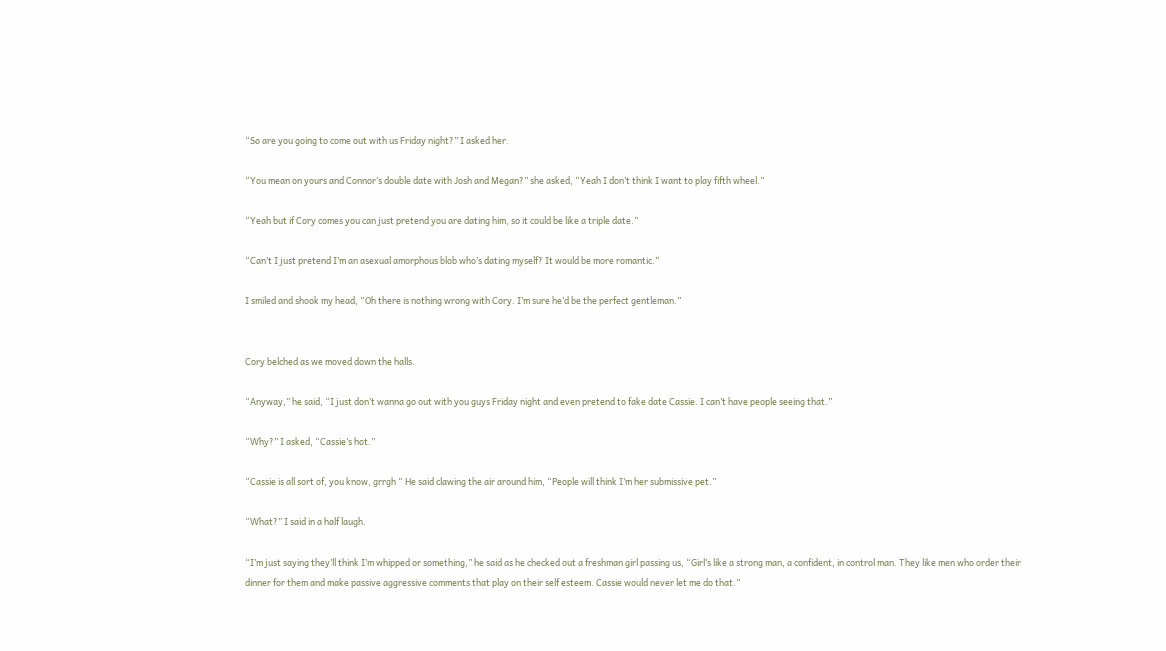“So are you going to come out with us Friday night?” I asked her.

“You mean on yours and Connor’s double date with Josh and Megan?” she asked, “Yeah I don’t think I want to play fifth wheel.”

“Yeah but if Cory comes you can just pretend you are dating him, so it could be like a triple date.”

“Can’t I just pretend I’m an asexual amorphous blob who’s dating myself? It would be more romantic.”

I smiled and shook my head, “Oh there is nothing wrong with Cory. I’m sure he’d be the perfect gentleman.”


Cory belched as we moved down the halls.

“Anyway,” he said, “I just don’t wanna go out with you guys Friday night and even pretend to fake date Cassie. I can’t have people seeing that.”

“Why?” I asked, “Cassie’s hot.”

“Cassie is all sort of, you know, grrgh “ He said clawing the air around him, “People will think I’m her submissive pet.”

“What?” I said in a half laugh.

“I’m just saying they’ll think I’m whipped or something,” he said as he checked out a freshman girl passing us, “Girl’s like a strong man, a confident, in control man. They like men who order their dinner for them and make passive aggressive comments that play on their self esteem. Cassie would never let me do that.”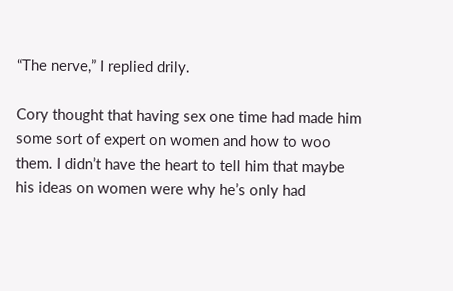“The nerve,” I replied drily.

Cory thought that having sex one time had made him some sort of expert on women and how to woo them. I didn’t have the heart to tell him that maybe his ideas on women were why he’s only had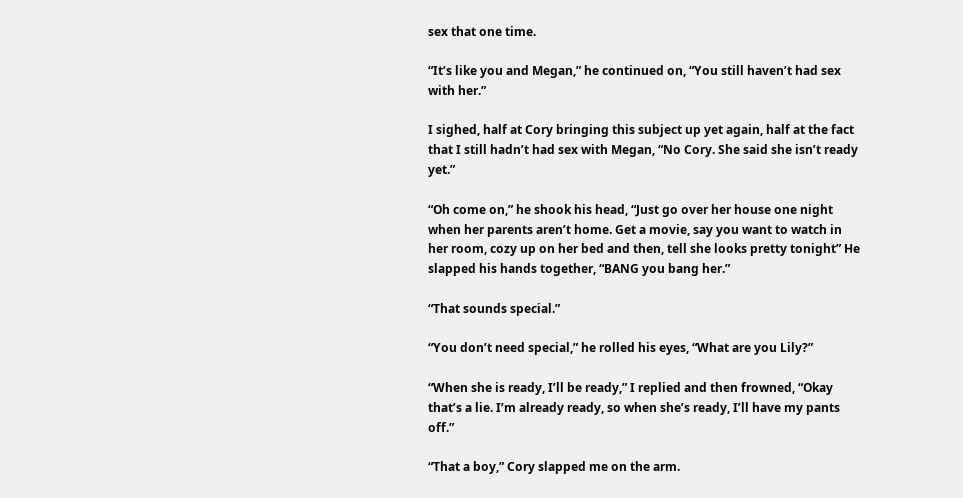sex that one time.

“It’s like you and Megan,” he continued on, “You still haven’t had sex with her.”

I sighed, half at Cory bringing this subject up yet again, half at the fact that I still hadn’t had sex with Megan, “No Cory. She said she isn’t ready yet.”

“Oh come on,” he shook his head, “Just go over her house one night when her parents aren’t home. Get a movie, say you want to watch in her room, cozy up on her bed and then, tell she looks pretty tonight” He slapped his hands together, “BANG you bang her.”

“That sounds special.”

“You don’t need special,” he rolled his eyes, “What are you Lily?”

“When she is ready, I’ll be ready,” I replied and then frowned, “Okay that’s a lie. I’m already ready, so when she’s ready, I’ll have my pants off.”

“That a boy,” Cory slapped me on the arm.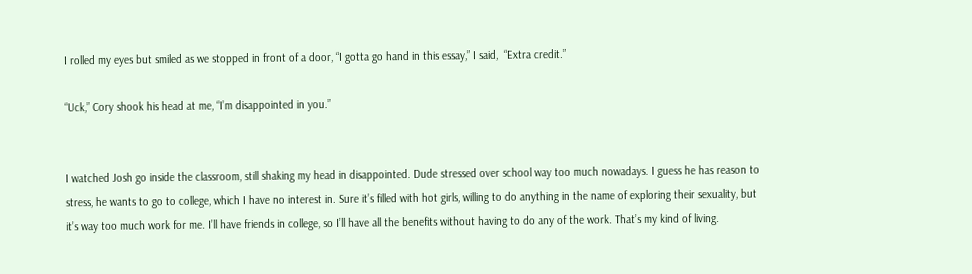I rolled my eyes but smiled as we stopped in front of a door, “I gotta go hand in this essay,” I said,  “Extra credit.”

“Uck,” Cory shook his head at me, “I’m disappointed in you.”


I watched Josh go inside the classroom, still shaking my head in disappointed. Dude stressed over school way too much nowadays. I guess he has reason to stress, he wants to go to college, which I have no interest in. Sure it’s filled with hot girls, willing to do anything in the name of exploring their sexuality, but it’s way too much work for me. I’ll have friends in college, so I’ll have all the benefits without having to do any of the work. That’s my kind of living.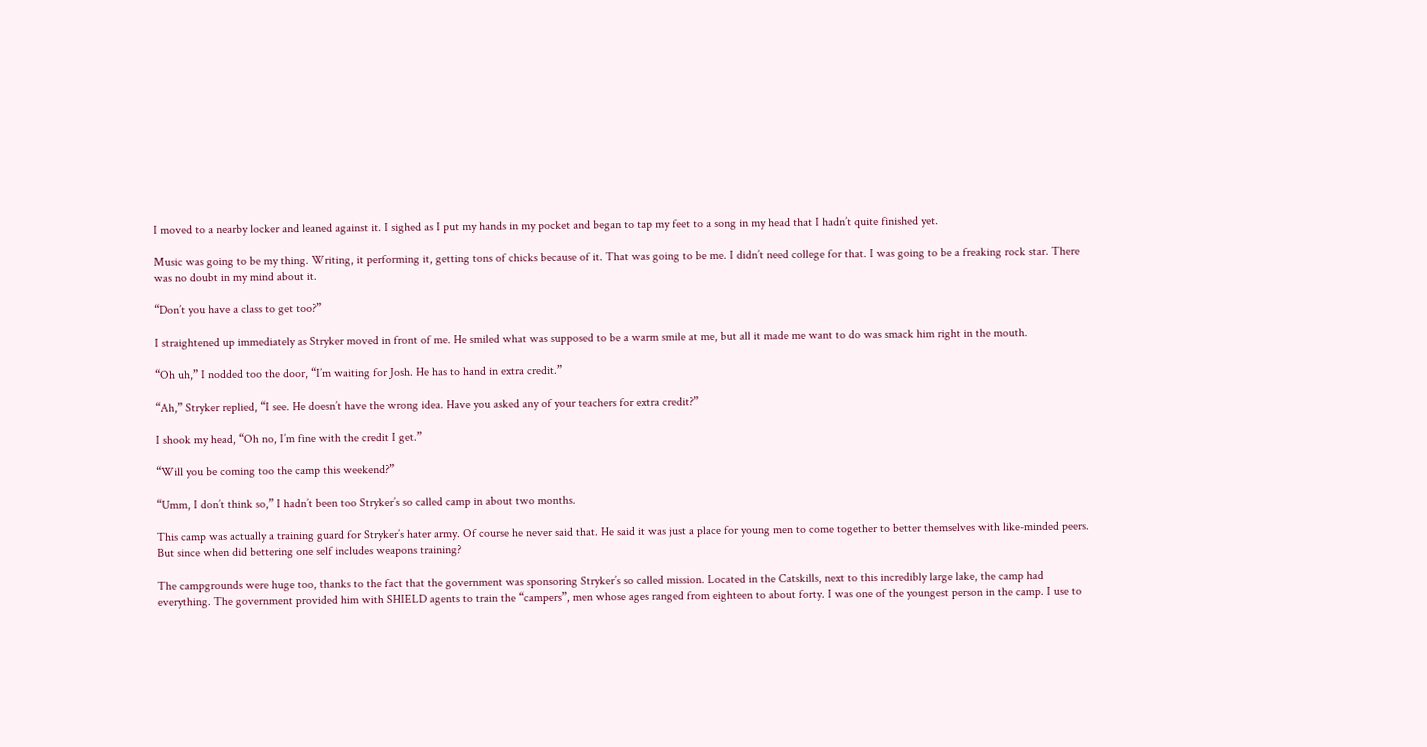I moved to a nearby locker and leaned against it. I sighed as I put my hands in my pocket and began to tap my feet to a song in my head that I hadn’t quite finished yet.

Music was going to be my thing. Writing, it performing it, getting tons of chicks because of it. That was going to be me. I didn’t need college for that. I was going to be a freaking rock star. There was no doubt in my mind about it.

“Don’t you have a class to get too?”

I straightened up immediately as Stryker moved in front of me. He smiled what was supposed to be a warm smile at me, but all it made me want to do was smack him right in the mouth.

“Oh uh,” I nodded too the door, “I’m waiting for Josh. He has to hand in extra credit.”

“Ah,” Stryker replied, “I see. He doesn’t have the wrong idea. Have you asked any of your teachers for extra credit?”

I shook my head, “Oh no, I’m fine with the credit I get.”

“Will you be coming too the camp this weekend?”

“Umm, I don’t think so,” I hadn’t been too Stryker’s so called camp in about two months.

This camp was actually a training guard for Stryker’s hater army. Of course he never said that. He said it was just a place for young men to come together to better themselves with like-minded peers. But since when did bettering one self includes weapons training?

The campgrounds were huge too, thanks to the fact that the government was sponsoring Stryker’s so called mission. Located in the Catskills, next to this incredibly large lake, the camp had everything. The government provided him with SHIELD agents to train the “campers”, men whose ages ranged from eighteen to about forty. I was one of the youngest person in the camp. I use to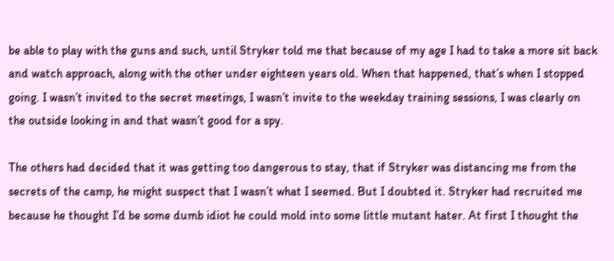be able to play with the guns and such, until Stryker told me that because of my age I had to take a more sit back and watch approach, along with the other under eighteen years old. When that happened, that’s when I stopped going. I wasn’t invited to the secret meetings, I wasn’t invite to the weekday training sessions, I was clearly on the outside looking in and that wasn’t good for a spy.

The others had decided that it was getting too dangerous to stay, that if Stryker was distancing me from the secrets of the camp, he might suspect that I wasn’t what I seemed. But I doubted it. Stryker had recruited me because he thought I’d be some dumb idiot he could mold into some little mutant hater. At first I thought the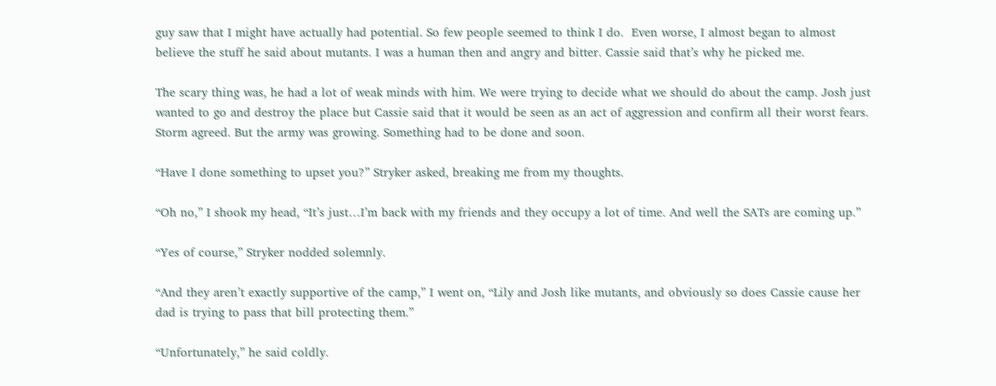guy saw that I might have actually had potential. So few people seemed to think I do.  Even worse, I almost began to almost believe the stuff he said about mutants. I was a human then and angry and bitter. Cassie said that’s why he picked me.

The scary thing was, he had a lot of weak minds with him. We were trying to decide what we should do about the camp. Josh just wanted to go and destroy the place but Cassie said that it would be seen as an act of aggression and confirm all their worst fears. Storm agreed. But the army was growing. Something had to be done and soon.

“Have I done something to upset you?” Stryker asked, breaking me from my thoughts.

“Oh no,” I shook my head, “It’s just…I’m back with my friends and they occupy a lot of time. And well the SATs are coming up.”

“Yes of course,” Stryker nodded solemnly.

“And they aren’t exactly supportive of the camp,” I went on, “Lily and Josh like mutants, and obviously so does Cassie cause her dad is trying to pass that bill protecting them.”

“Unfortunately,” he said coldly.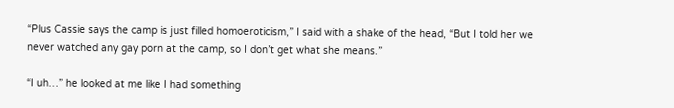“Plus Cassie says the camp is just filled homoeroticism,” I said with a shake of the head, “But I told her we never watched any gay porn at the camp, so I don’t get what she means.”

“I uh…” he looked at me like I had something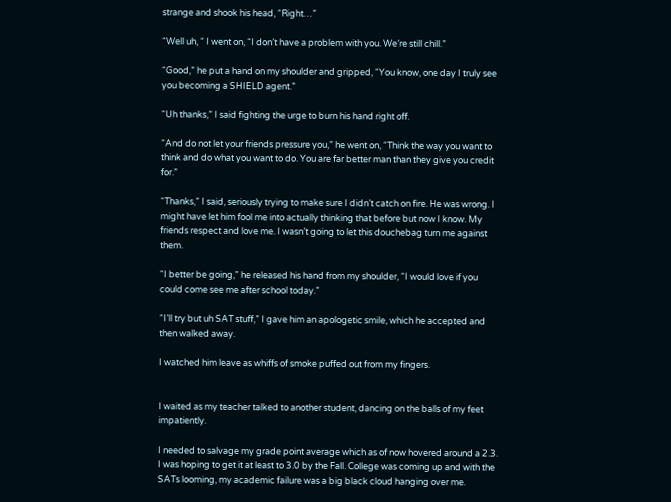strange and shook his head, “Right…”

“Well uh, “ I went on, “I don’t have a problem with you. We’re still chill.”

“Good,” he put a hand on my shoulder and gripped, “You know, one day I truly see you becoming a SHIELD agent.”

“Uh thanks,” I said fighting the urge to burn his hand right off.

“And do not let your friends pressure you,” he went on, “Think the way you want to think and do what you want to do. You are far better man than they give you credit for.”

“Thanks,” I said, seriously trying to make sure I didn’t catch on fire. He was wrong. I might have let him fool me into actually thinking that before but now I know. My friends respect and love me. I wasn’t going to let this douchebag turn me against them.

“I better be going,” he released his hand from my shoulder, “I would love if you could come see me after school today.”

“I’ll try but uh SAT stuff,” I gave him an apologetic smile, which he accepted and then walked away.

I watched him leave as whiffs of smoke puffed out from my fingers.


I waited as my teacher talked to another student, dancing on the balls of my feet impatiently.

I needed to salvage my grade point average which as of now hovered around a 2.3. I was hoping to get it at least to 3.0 by the Fall. College was coming up and with the SATs looming, my academic failure was a big black cloud hanging over me.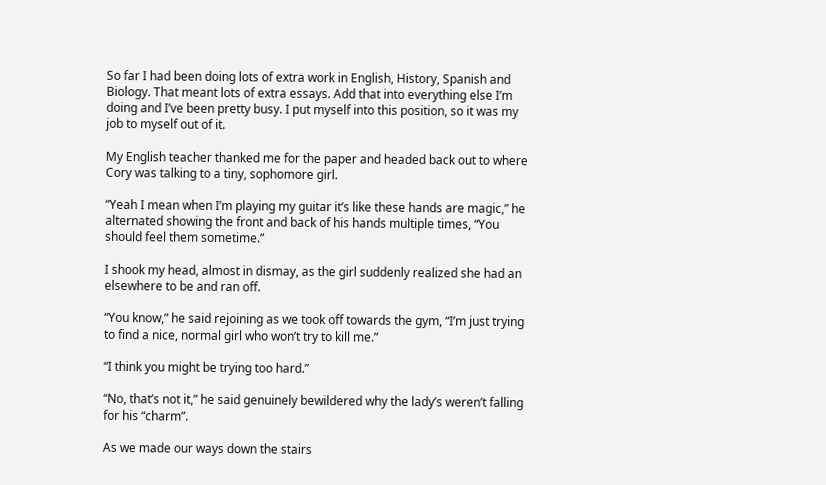So far I had been doing lots of extra work in English, History, Spanish and Biology. That meant lots of extra essays. Add that into everything else I’m doing and I’ve been pretty busy. I put myself into this position, so it was my job to myself out of it.

My English teacher thanked me for the paper and headed back out to where Cory was talking to a tiny, sophomore girl.

“Yeah I mean when I’m playing my guitar it’s like these hands are magic,” he alternated showing the front and back of his hands multiple times, “You should feel them sometime.”

I shook my head, almost in dismay, as the girl suddenly realized she had an elsewhere to be and ran off.

“You know,” he said rejoining as we took off towards the gym, “I’m just trying to find a nice, normal girl who won’t try to kill me.”

“I think you might be trying too hard.”

“No, that’s not it,” he said genuinely bewildered why the lady’s weren’t falling for his “charm”.

As we made our ways down the stairs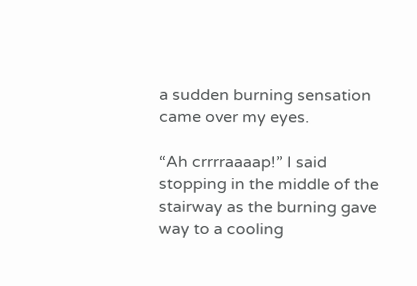a sudden burning sensation came over my eyes.

“Ah crrrraaaap!” I said stopping in the middle of the stairway as the burning gave way to a cooling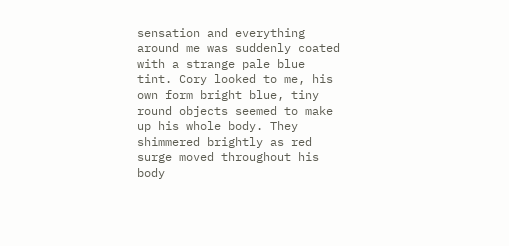sensation and everything around me was suddenly coated with a strange pale blue tint. Cory looked to me, his own form bright blue, tiny round objects seemed to make up his whole body. They shimmered brightly as red surge moved throughout his body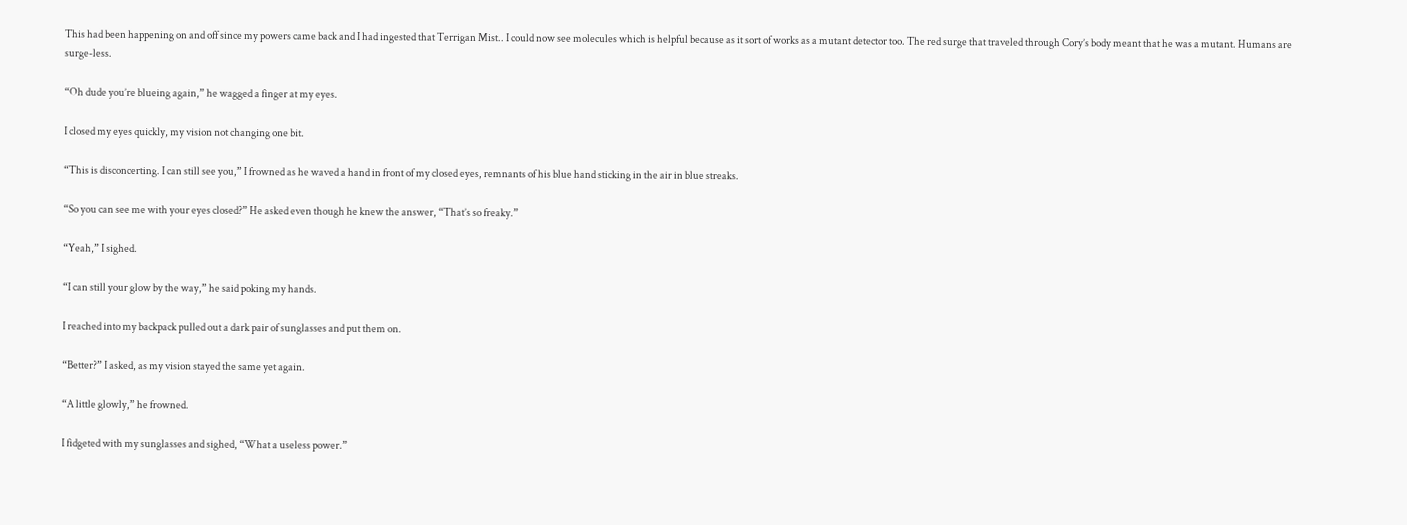This had been happening on and off since my powers came back and I had ingested that Terrigan Mist.. I could now see molecules which is helpful because as it sort of works as a mutant detector too. The red surge that traveled through Cory’s body meant that he was a mutant. Humans are surge-less.

“Oh dude you’re blueing again,” he wagged a finger at my eyes.

I closed my eyes quickly, my vision not changing one bit.

“This is disconcerting. I can still see you,” I frowned as he waved a hand in front of my closed eyes, remnants of his blue hand sticking in the air in blue streaks.

“So you can see me with your eyes closed?” He asked even though he knew the answer, “That’s so freaky.”

“Yeah,” I sighed.

“I can still your glow by the way,” he said poking my hands.

I reached into my backpack pulled out a dark pair of sunglasses and put them on.

“Better?” I asked, as my vision stayed the same yet again.

“A little glowly,” he frowned.

I fidgeted with my sunglasses and sighed, “What a useless power.”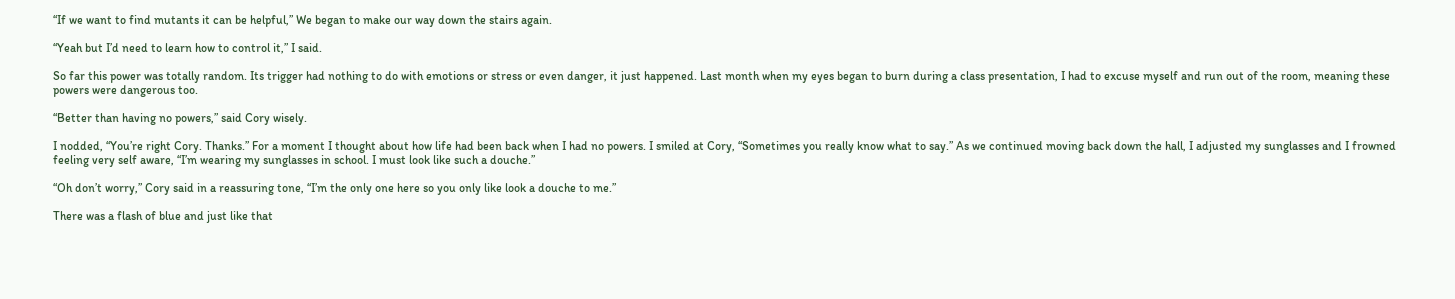“If we want to find mutants it can be helpful,” We began to make our way down the stairs again.

“Yeah but I’d need to learn how to control it,” I said.

So far this power was totally random. Its trigger had nothing to do with emotions or stress or even danger, it just happened. Last month when my eyes began to burn during a class presentation, I had to excuse myself and run out of the room, meaning these powers were dangerous too.

“Better than having no powers,” said Cory wisely.

I nodded, “You’re right Cory. Thanks.” For a moment I thought about how life had been back when I had no powers. I smiled at Cory, “Sometimes you really know what to say.” As we continued moving back down the hall, I adjusted my sunglasses and I frowned feeling very self aware, “I’m wearing my sunglasses in school. I must look like such a douche.”

“Oh don’t worry,” Cory said in a reassuring tone, “I’m the only one here so you only like look a douche to me.”

There was a flash of blue and just like that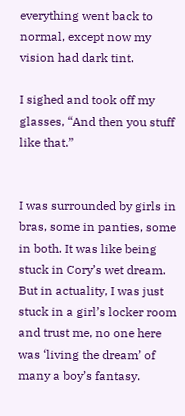everything went back to normal, except now my vision had dark tint.

I sighed and took off my glasses, “And then you stuff like that.”


I was surrounded by girls in bras, some in panties, some in both. It was like being stuck in Cory’s wet dream. But in actuality, I was just stuck in a girl’s locker room and trust me, no one here was ‘living the dream’ of many a boy’s fantasy.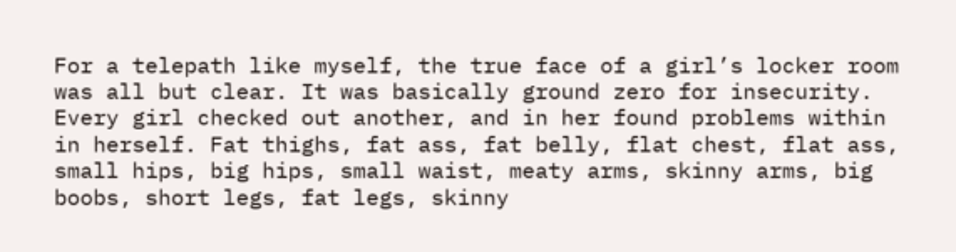For a telepath like myself, the true face of a girl’s locker room was all but clear. It was basically ground zero for insecurity. Every girl checked out another, and in her found problems within in herself. Fat thighs, fat ass, fat belly, flat chest, flat ass, small hips, big hips, small waist, meaty arms, skinny arms, big boobs, short legs, fat legs, skinny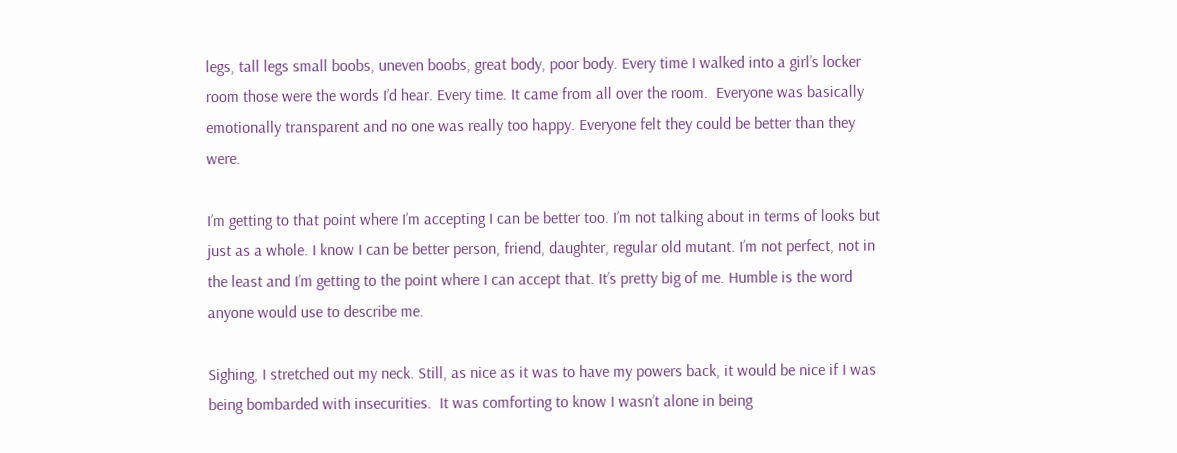legs, tall legs small boobs, uneven boobs, great body, poor body. Every time I walked into a girl’s locker room those were the words I’d hear. Every time. It came from all over the room.  Everyone was basically emotionally transparent and no one was really too happy. Everyone felt they could be better than they were.

I’m getting to that point where I’m accepting I can be better too. I’m not talking about in terms of looks but just as a whole. I know I can be better person, friend, daughter, regular old mutant. I’m not perfect, not in the least and I’m getting to the point where I can accept that. It’s pretty big of me. Humble is the word anyone would use to describe me.

Sighing, I stretched out my neck. Still, as nice as it was to have my powers back, it would be nice if I was being bombarded with insecurities.  It was comforting to know I wasn’t alone in being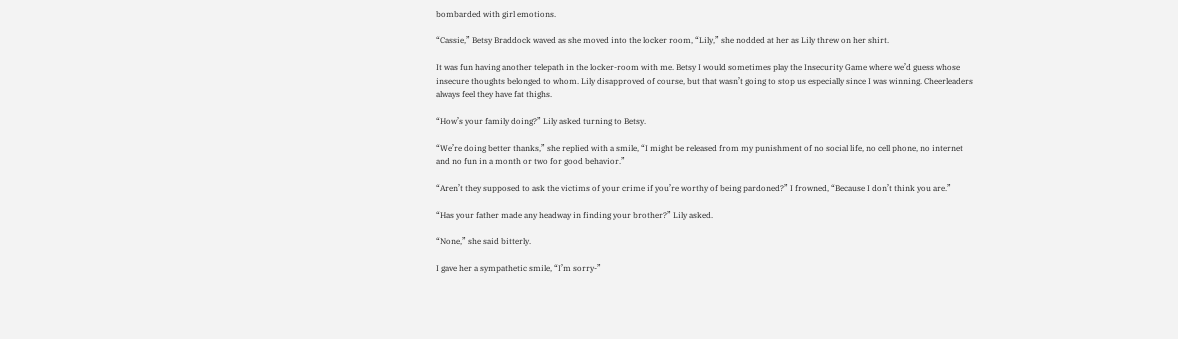bombarded with girl emotions.

“Cassie,” Betsy Braddock waved as she moved into the locker room, “Lily,” she nodded at her as Lily threw on her shirt.

It was fun having another telepath in the locker-room with me. Betsy I would sometimes play the Insecurity Game where we’d guess whose insecure thoughts belonged to whom. Lily disapproved of course, but that wasn’t going to stop us especially since I was winning. Cheerleaders always feel they have fat thighs.

“How’s your family doing?” Lily asked turning to Betsy.

“We’re doing better thanks,” she replied with a smile, “I might be released from my punishment of no social life, no cell phone, no internet and no fun in a month or two for good behavior.”

“Aren’t they supposed to ask the victims of your crime if you’re worthy of being pardoned?” I frowned, “Because I don’t think you are.”

“Has your father made any headway in finding your brother?” Lily asked.

“None,” she said bitterly.

I gave her a sympathetic smile, “I’m sorry-”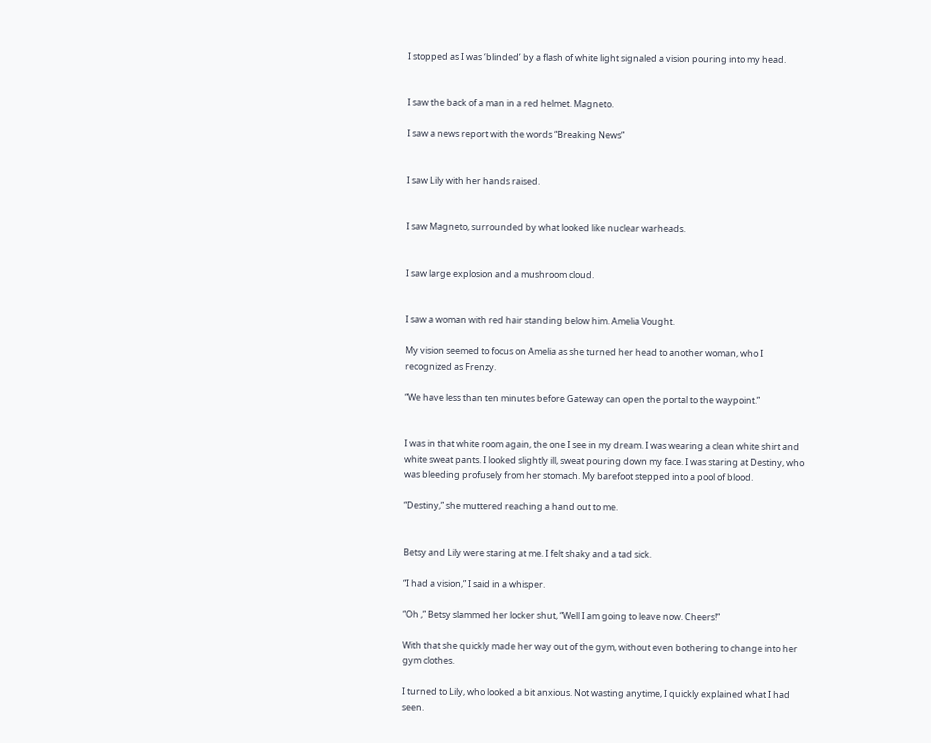I stopped as I was ‘blinded’ by a flash of white light signaled a vision pouring into my head.


I saw the back of a man in a red helmet. Magneto.

I saw a news report with the words “Breaking News”


I saw Lily with her hands raised.


I saw Magneto, surrounded by what looked like nuclear warheads.


I saw large explosion and a mushroom cloud.


I saw a woman with red hair standing below him. Amelia Vought.

My vision seemed to focus on Amelia as she turned her head to another woman, who I recognized as Frenzy.

“We have less than ten minutes before Gateway can open the portal to the waypoint.”


I was in that white room again, the one I see in my dream. I was wearing a clean white shirt and white sweat pants. I looked slightly ill, sweat pouring down my face. I was staring at Destiny, who was bleeding profusely from her stomach. My barefoot stepped into a pool of blood.

“Destiny,” she muttered reaching a hand out to me.


Betsy and Lily were staring at me. I felt shaky and a tad sick.

“I had a vision,” I said in a whisper.

“Oh ,” Betsy slammed her locker shut, “Well I am going to leave now. Cheers!”

With that she quickly made her way out of the gym, without even bothering to change into her gym clothes.

I turned to Lily, who looked a bit anxious. Not wasting anytime, I quickly explained what I had seen.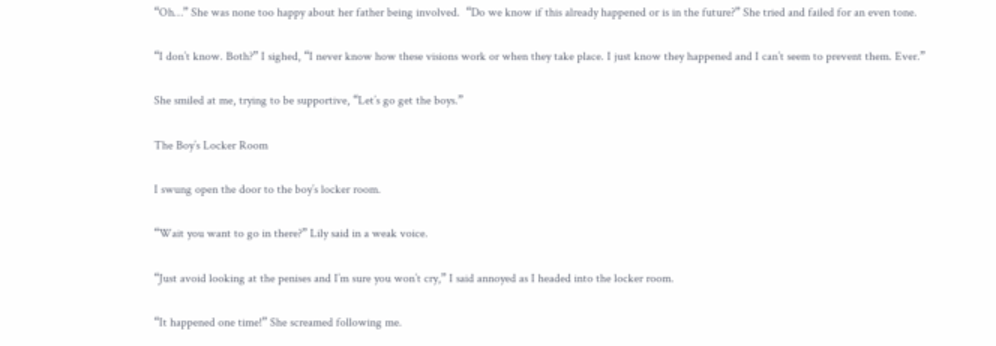“Oh…” She was none too happy about her father being involved.  “Do we know if this already happened or is in the future?” She tried and failed for an even tone.

“I don’t know. Both?” I sighed, “I never know how these visions work or when they take place. I just know they happened and I can’t seem to prevent them. Ever.”

She smiled at me, trying to be supportive, “Let’s go get the boys.”

The Boy’s Locker Room

I swung open the door to the boy’s locker room.

“Wait you want to go in there?” Lily said in a weak voice.

“Just avoid looking at the penises and I’m sure you won’t cry,” I said annoyed as I headed into the locker room.

“It happened one time!” She screamed following me.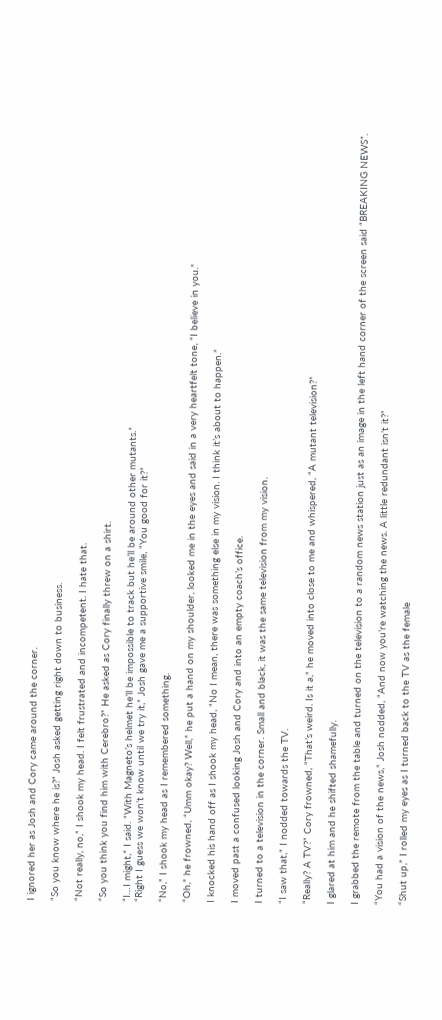I ignored her as Josh and Cory came around the corner.

“So you know where he is?” Josh asked getting right down to business.

“Not really, no,” I shook my head. I felt frustrated and incompetent. I hate that.

“So you think you find him with Cerebro?” He asked as Cory finally threw on a shirt.

“I…I might,” I said. “With Magneto’s helmet he’ll be impossible to track but he’ll be around other mutants.”
“Right I guess we won’t know until we try it,” Josh gave me a supportive smile, “You good for it?”

“No,” I shook my head as I remembered something.

“Oh,” he frowned, “Umm okay? Well,” he put a hand on my shoulder, looked me in the eyes and said in a very heartfelt tone, “I believe in you.”

I knocked his hand off as I shook my head, “No I mean, there was something else in my vision. I think it’s about to happen.”

I moved past a confused looking Josh and Cory and into an empty coach’s office.

I turned to a television in the corner. Small and black, it was the same television from my vision.

“I saw that,” I nodded towards the TV.

“Really? A TV?” Cory frowned, “That’s weird. Is it a,” he moved into close to me and whispered, “A mutant television?”

I glared at him and he shifted shamefully.

I grabbed the remote from the table and turned on the television to a random news station just as an image in the left hand corner of the screen said “BREAKING NEWS”.

“You had a vision of the news,” Josh nodded, “And now you’re watching the news. A little redundant isn’t it?”

“Shut up,” I rolled my eyes as I turned back to the TV as the female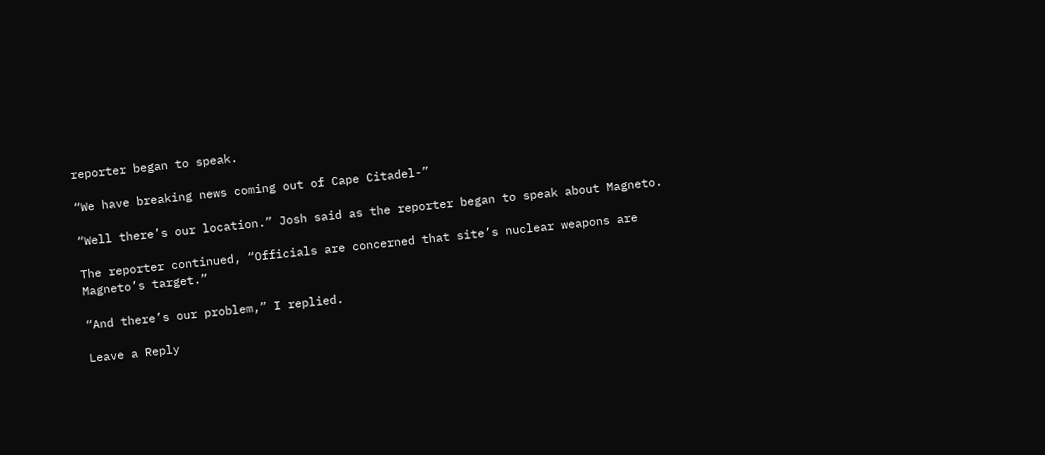reporter began to speak.

“We have breaking news coming out of Cape Citadel-”

“Well there’s our location.” Josh said as the reporter began to speak about Magneto.

The reporter continued, “Officials are concerned that site’s nuclear weapons are Magneto’s target.”

“And there’s our problem,” I replied.

Leave a Reply